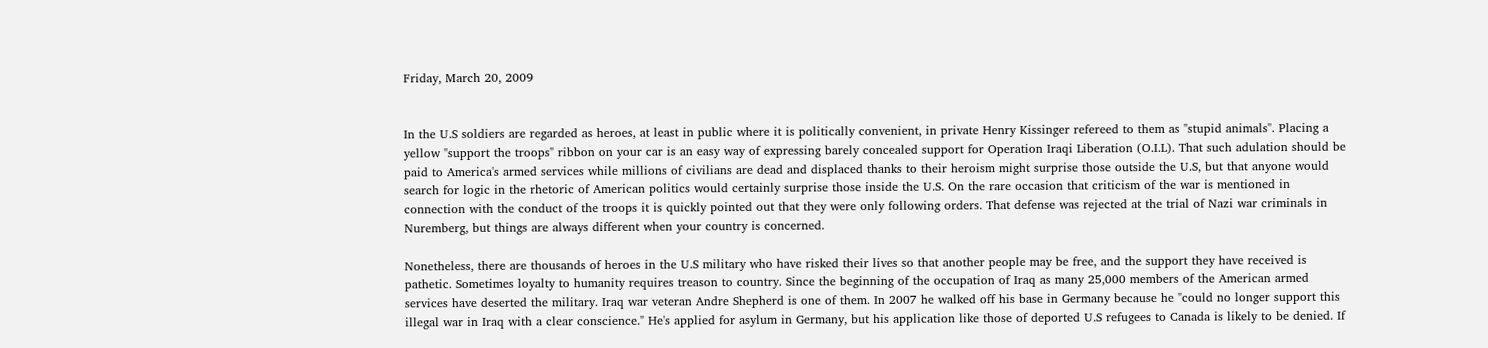Friday, March 20, 2009


In the U.S soldiers are regarded as heroes, at least in public where it is politically convenient, in private Henry Kissinger refereed to them as "stupid animals". Placing a yellow "support the troops" ribbon on your car is an easy way of expressing barely concealed support for Operation Iraqi Liberation (O.I.L). That such adulation should be paid to America's armed services while millions of civilians are dead and displaced thanks to their heroism might surprise those outside the U.S, but that anyone would search for logic in the rhetoric of American politics would certainly surprise those inside the U.S. On the rare occasion that criticism of the war is mentioned in connection with the conduct of the troops it is quickly pointed out that they were only following orders. That defense was rejected at the trial of Nazi war criminals in Nuremberg, but things are always different when your country is concerned.

Nonetheless, there are thousands of heroes in the U.S military who have risked their lives so that another people may be free, and the support they have received is pathetic. Sometimes loyalty to humanity requires treason to country. Since the beginning of the occupation of Iraq as many 25,000 members of the American armed services have deserted the military. Iraq war veteran Andre Shepherd is one of them. In 2007 he walked off his base in Germany because he "could no longer support this illegal war in Iraq with a clear conscience." He's applied for asylum in Germany, but his application like those of deported U.S refugees to Canada is likely to be denied. If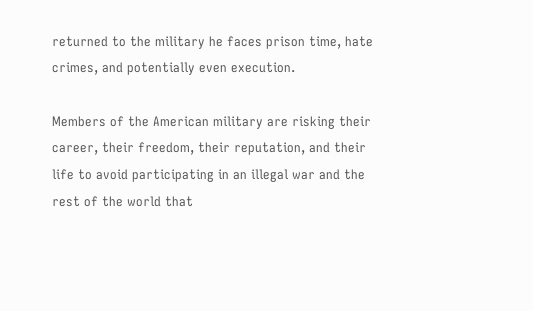returned to the military he faces prison time, hate crimes, and potentially even execution.

Members of the American military are risking their career, their freedom, their reputation, and their life to avoid participating in an illegal war and the rest of the world that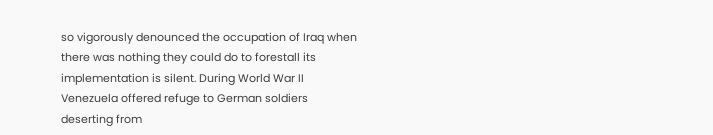so vigorously denounced the occupation of Iraq when there was nothing they could do to forestall its implementation is silent. During World War II Venezuela offered refuge to German soldiers deserting from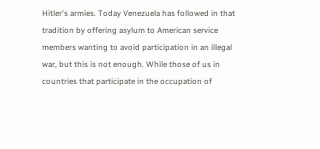Hitler's armies. Today Venezuela has followed in that tradition by offering asylum to American service members wanting to avoid participation in an illegal war, but this is not enough. While those of us in countries that participate in the occupation of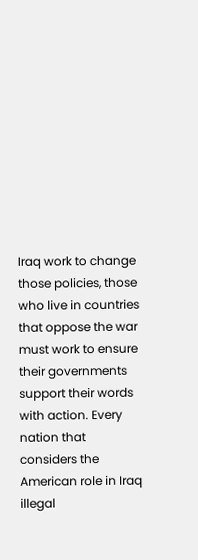Iraq work to change those policies, those who live in countries that oppose the war must work to ensure their governments support their words with action. Every nation that considers the American role in Iraq illegal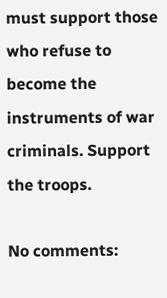must support those who refuse to become the instruments of war criminals. Support the troops.

No comments: